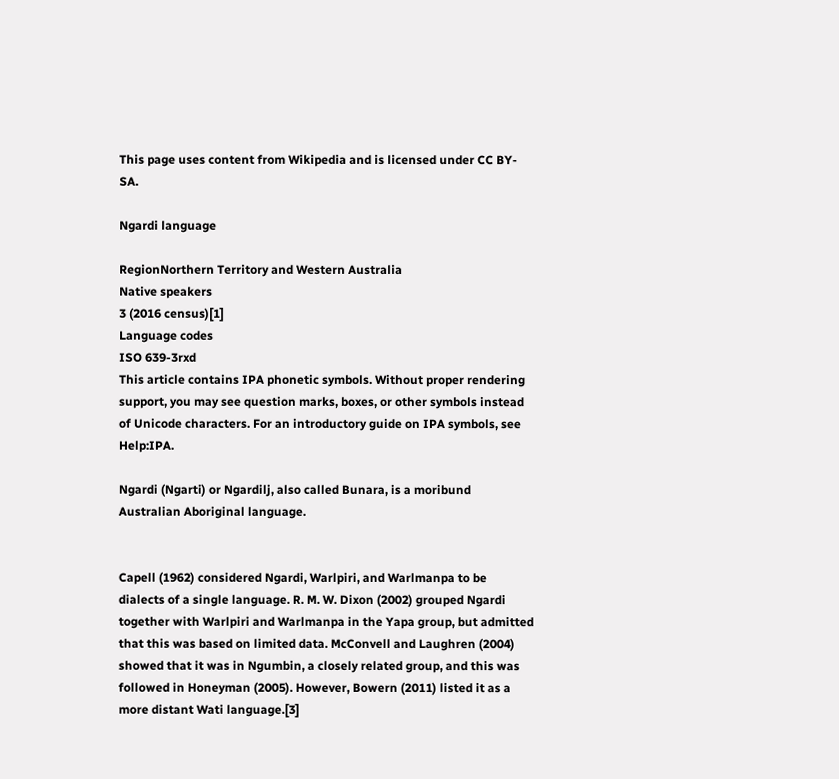This page uses content from Wikipedia and is licensed under CC BY-SA.

Ngardi language

RegionNorthern Territory and Western Australia
Native speakers
3 (2016 census)[1]
Language codes
ISO 639-3rxd
This article contains IPA phonetic symbols. Without proper rendering support, you may see question marks, boxes, or other symbols instead of Unicode characters. For an introductory guide on IPA symbols, see Help:IPA.

Ngardi (Ngarti) or Ngardilj, also called Bunara, is a moribund Australian Aboriginal language.


Capell (1962) considered Ngardi, Warlpiri, and Warlmanpa to be dialects of a single language. R. M. W. Dixon (2002) grouped Ngardi together with Warlpiri and Warlmanpa in the Yapa group, but admitted that this was based on limited data. McConvell and Laughren (2004) showed that it was in Ngumbin, a closely related group, and this was followed in Honeyman (2005). However, Bowern (2011) listed it as a more distant Wati language.[3]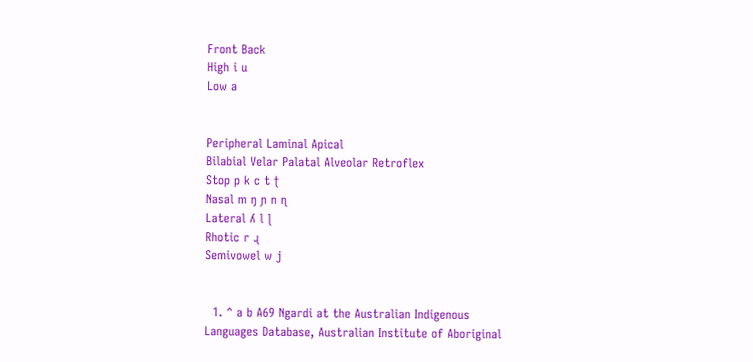Front Back
High i u
Low a


Peripheral Laminal Apical
Bilabial Velar Palatal Alveolar Retroflex
Stop p k c t ʈ
Nasal m ŋ ɲ n ɳ
Lateral ʎ l ɭ
Rhotic r ɻ
Semivowel w j


  1. ^ a b A69 Ngardi at the Australian Indigenous Languages Database, Australian Institute of Aboriginal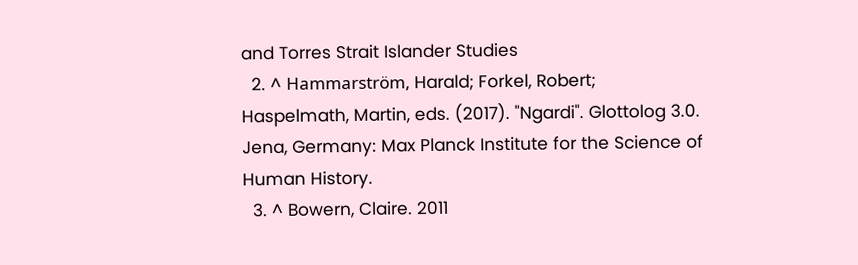and Torres Strait Islander Studies
  2. ^ Hammarström, Harald; Forkel, Robert; Haspelmath, Martin, eds. (2017). "Ngardi". Glottolog 3.0. Jena, Germany: Max Planck Institute for the Science of Human History.
  3. ^ Bowern, Claire. 2011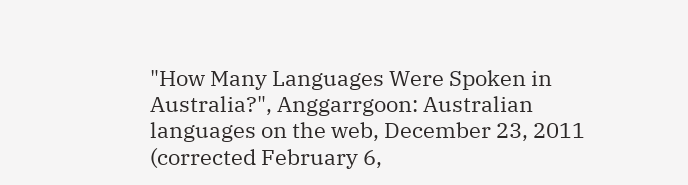"How Many Languages Were Spoken in Australia?", Anggarrgoon: Australian languages on the web, December 23, 2011 (corrected February 6,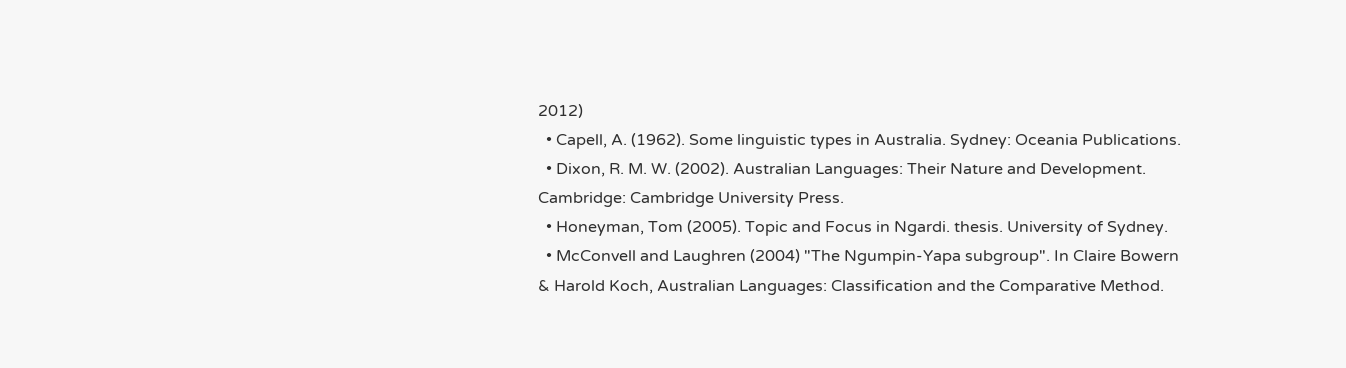2012)
  • Capell, A. (1962). Some linguistic types in Australia. Sydney: Oceania Publications.
  • Dixon, R. M. W. (2002). Australian Languages: Their Nature and Development. Cambridge: Cambridge University Press.
  • Honeyman, Tom (2005). Topic and Focus in Ngardi. thesis. University of Sydney.
  • McConvell and Laughren (2004) "The Ngumpin-Yapa subgroup". In Claire Bowern & Harold Koch, Australian Languages: Classification and the Comparative Method.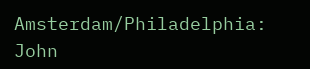Amsterdam/Philadelphia: John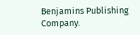Benjamins Publishing Company.